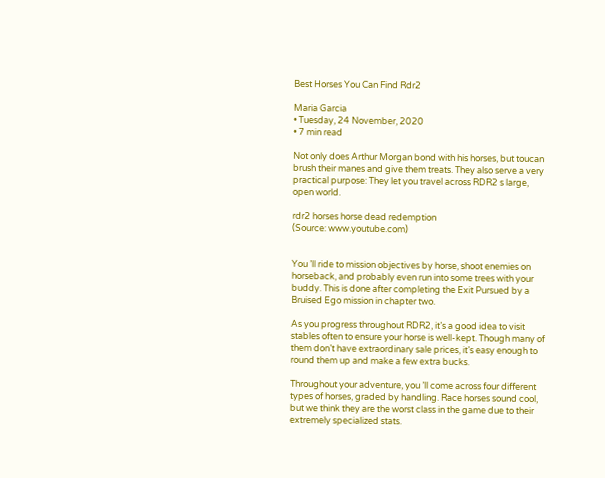Best Horses You Can Find Rdr2

Maria Garcia
• Tuesday, 24 November, 2020
• 7 min read

Not only does Arthur Morgan bond with his horses, but toucan brush their manes and give them treats. They also serve a very practical purpose: They let you travel across RDR2 s large, open world.

rdr2 horses horse dead redemption
(Source: www.youtube.com)


You ’ll ride to mission objectives by horse, shoot enemies on horseback, and probably even run into some trees with your buddy. This is done after completing the Exit Pursued by a Bruised Ego mission in chapter two.

As you progress throughout RDR2, it’s a good idea to visit stables often to ensure your horse is well-kept. Though many of them don’t have extraordinary sale prices, it’s easy enough to round them up and make a few extra bucks.

Throughout your adventure, you ’ll come across four different types of horses, graded by handling. Race horses sound cool, but we think they are the worst class in the game due to their extremely specialized stats.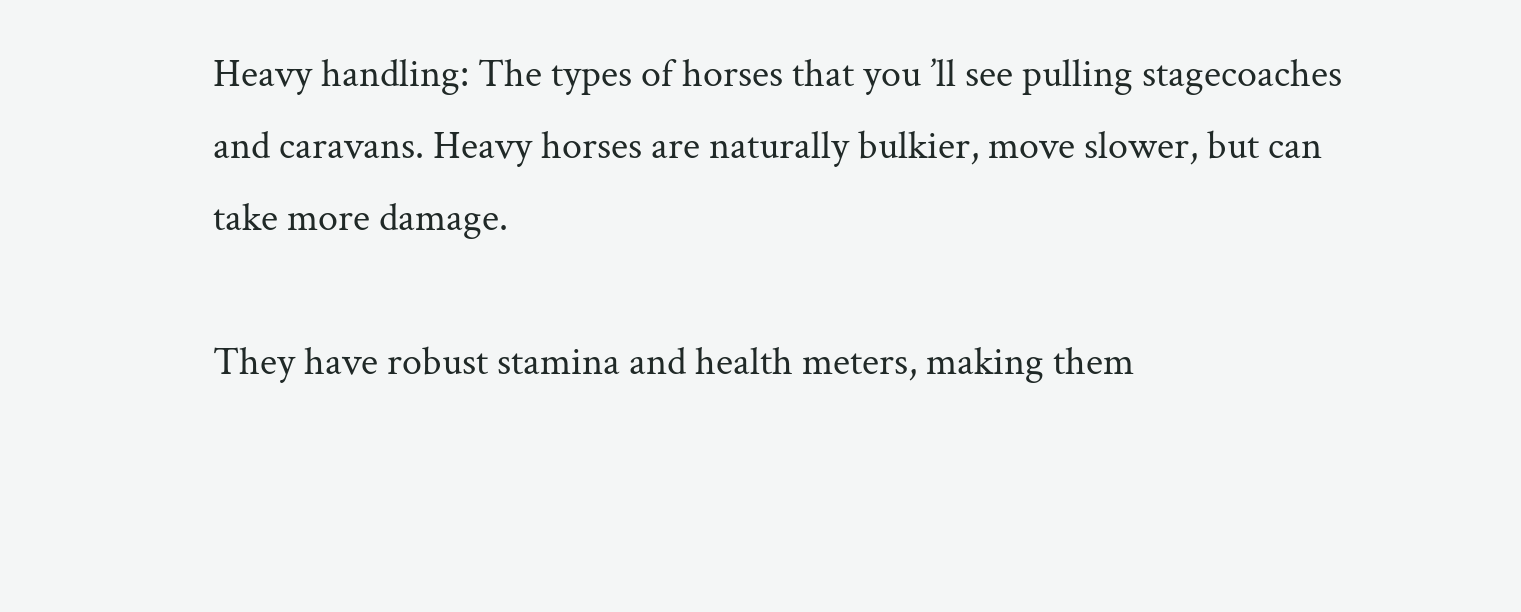Heavy handling: The types of horses that you ’ll see pulling stagecoaches and caravans. Heavy horses are naturally bulkier, move slower, but can take more damage.

They have robust stamina and health meters, making them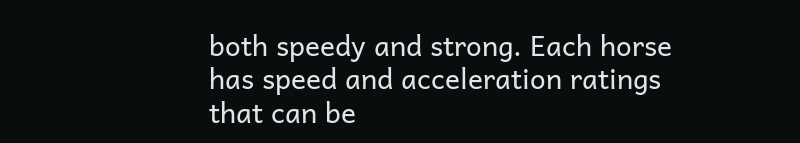both speedy and strong. Each horse has speed and acceleration ratings that can be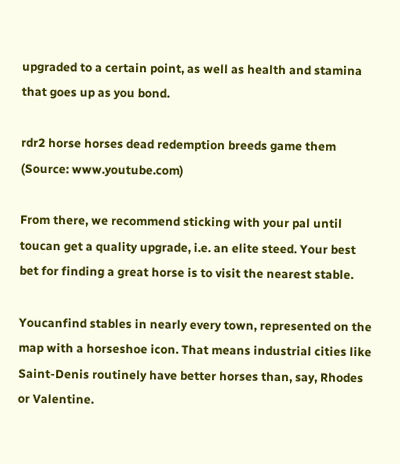upgraded to a certain point, as well as health and stamina that goes up as you bond.

rdr2 horse horses dead redemption breeds game them
(Source: www.youtube.com)

From there, we recommend sticking with your pal until toucan get a quality upgrade, i.e. an elite steed. Your best bet for finding a great horse is to visit the nearest stable.

Youcanfind stables in nearly every town, represented on the map with a horseshoe icon. That means industrial cities like Saint-Denis routinely have better horses than, say, Rhodes or Valentine.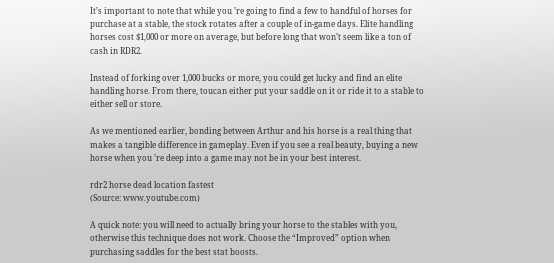It’s important to note that while you ’re going to find a few to handful of horses for purchase at a stable, the stock rotates after a couple of in-game days. Elite handling horses cost $1,000 or more on average, but before long that won’t seem like a ton of cash in RDR2.

Instead of forking over 1,000 bucks or more, you could get lucky and find an elite handling horse. From there, toucan either put your saddle on it or ride it to a stable to either sell or store.

As we mentioned earlier, bonding between Arthur and his horse is a real thing that makes a tangible difference in gameplay. Even if you see a real beauty, buying a new horse when you ’re deep into a game may not be in your best interest.

rdr2 horse dead location fastest
(Source: www.youtube.com)

A quick note: you will need to actually bring your horse to the stables with you, otherwise this technique does not work. Choose the “Improved” option when purchasing saddles for the best stat boosts.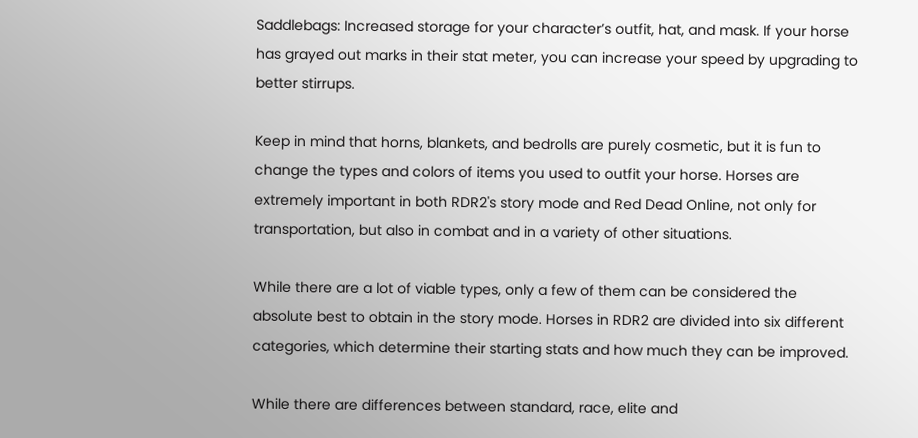Saddlebags: Increased storage for your character’s outfit, hat, and mask. If your horse has grayed out marks in their stat meter, you can increase your speed by upgrading to better stirrups.

Keep in mind that horns, blankets, and bedrolls are purely cosmetic, but it is fun to change the types and colors of items you used to outfit your horse. Horses are extremely important in both RDR2's story mode and Red Dead Online, not only for transportation, but also in combat and in a variety of other situations.

While there are a lot of viable types, only a few of them can be considered the absolute best to obtain in the story mode. Horses in RDR2 are divided into six different categories, which determine their starting stats and how much they can be improved.

While there are differences between standard, race, elite and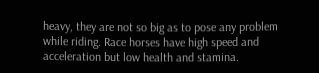heavy, they are not so big as to pose any problem while riding. Race horses have high speed and acceleration but low health and stamina.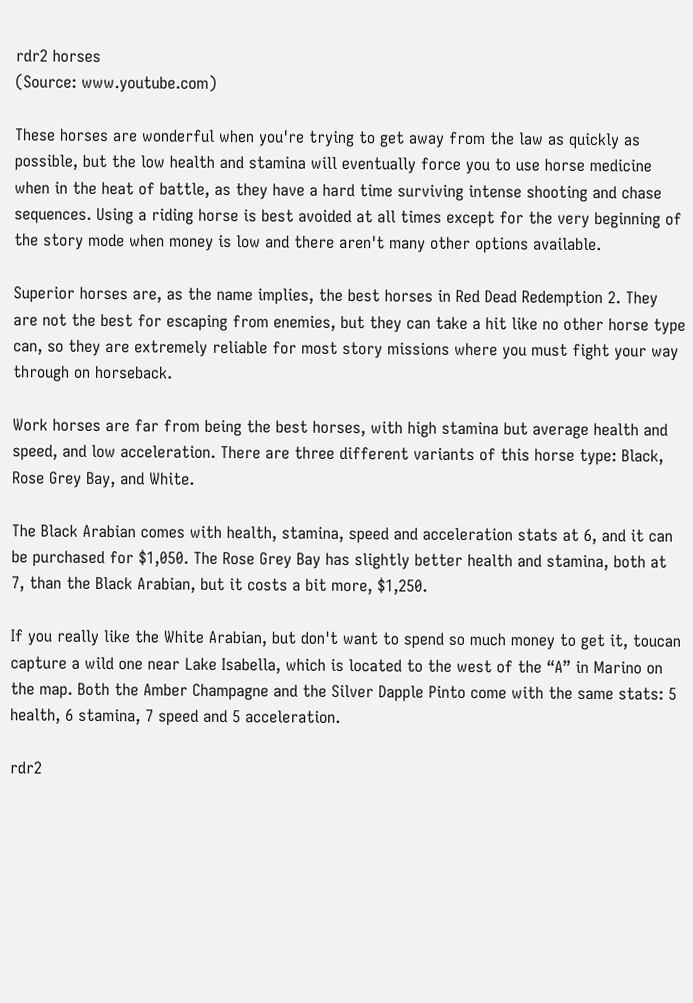rdr2 horses
(Source: www.youtube.com)

These horses are wonderful when you're trying to get away from the law as quickly as possible, but the low health and stamina will eventually force you to use horse medicine when in the heat of battle, as they have a hard time surviving intense shooting and chase sequences. Using a riding horse is best avoided at all times except for the very beginning of the story mode when money is low and there aren't many other options available.

Superior horses are, as the name implies, the best horses in Red Dead Redemption 2. They are not the best for escaping from enemies, but they can take a hit like no other horse type can, so they are extremely reliable for most story missions where you must fight your way through on horseback.

Work horses are far from being the best horses, with high stamina but average health and speed, and low acceleration. There are three different variants of this horse type: Black, Rose Grey Bay, and White.

The Black Arabian comes with health, stamina, speed and acceleration stats at 6, and it can be purchased for $1,050. The Rose Grey Bay has slightly better health and stamina, both at 7, than the Black Arabian, but it costs a bit more, $1,250.

If you really like the White Arabian, but don't want to spend so much money to get it, toucan capture a wild one near Lake Isabella, which is located to the west of the “A” in Marino on the map. Both the Amber Champagne and the Silver Dapple Pinto come with the same stats: 5 health, 6 stamina, 7 speed and 5 acceleration.

rdr2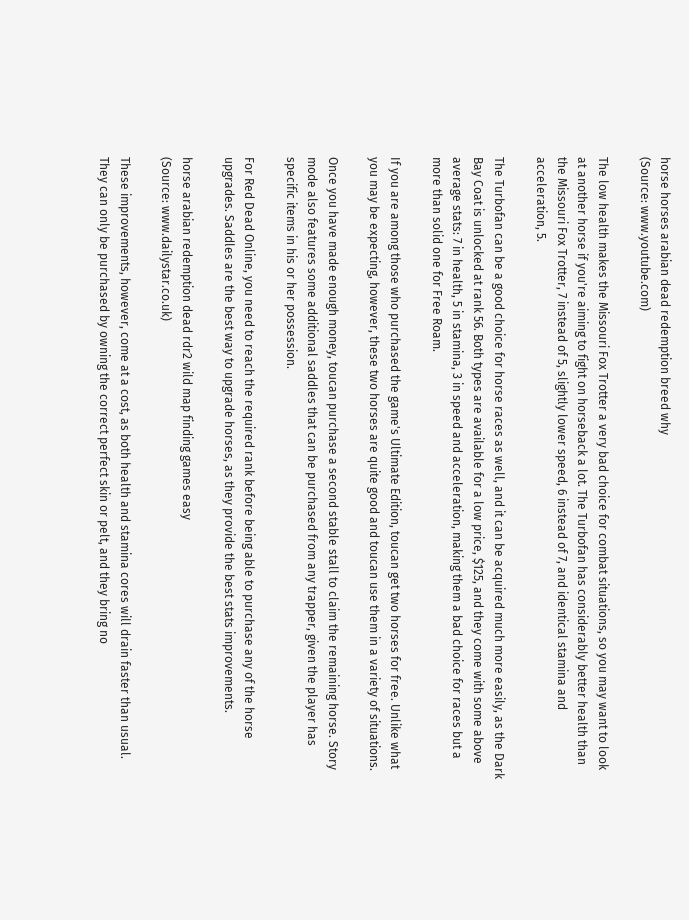horse horses arabian dead redemption breed why
(Source: www.youtube.com)

The low health makes the Missouri Fox Trotter a very bad choice for combat situations, so you may want to look at another horse if you're aiming to fight on horseback a lot. The Turbofan has considerably better health than the Missouri Fox Trotter, 7 instead of 5, slightly lower speed, 6 instead of 7, and identical stamina and acceleration, 5.

The Turbofan can be a good choice for horse races as well, and it can be acquired much more easily, as the Dark Bay Coat is unlocked at rank 56. Both types are available for a low price, $125, and they come with some above average stats: 7 in health, 5 in stamina, 3 in speed and acceleration, making them a bad choice for races but a more than solid one for Free Roam.

If you are among those who purchased the game's Ultimate Edition, toucan get two horses for free. Unlike what you may be expecting, however, these two horses are quite good and toucan use them in a variety of situations.

Once you have made enough money, toucan purchase a second stable stall to claim the remaining horse. Story mode also features some additional saddles that can be purchased from any trapper, given the player has specific items in his or her possession.

For Red Dead Online, you need to reach the required rank before being able to purchase any of the horse upgrades. Saddles are the best way to upgrade horses, as they provide the best stats improvements.

horse arabian redemption dead rdr2 wild map finding games easy
(Source: www.dailystar.co.uk)

These improvements, however, come at a cost, as both health and stamina cores will drain faster than usual. They can only be purchased by owning the correct perfect skin or pelt, and they bring no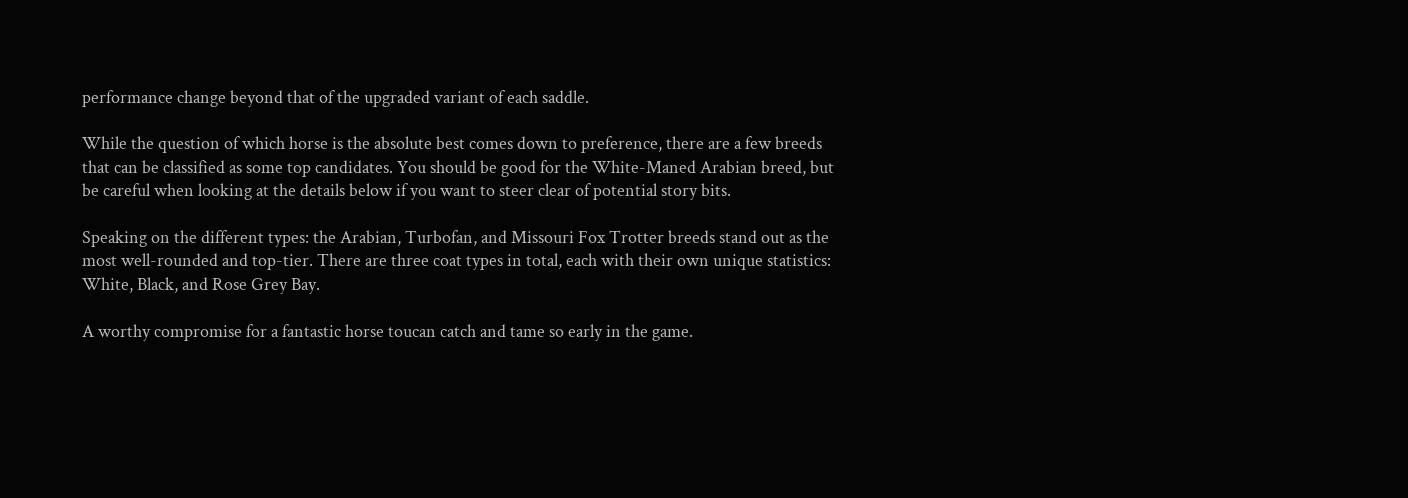performance change beyond that of the upgraded variant of each saddle.

While the question of which horse is the absolute best comes down to preference, there are a few breeds that can be classified as some top candidates. You should be good for the White-Maned Arabian breed, but be careful when looking at the details below if you want to steer clear of potential story bits.

Speaking on the different types: the Arabian, Turbofan, and Missouri Fox Trotter breeds stand out as the most well-rounded and top-tier. There are three coat types in total, each with their own unique statistics: White, Black, and Rose Grey Bay.

A worthy compromise for a fantastic horse toucan catch and tame so early in the game.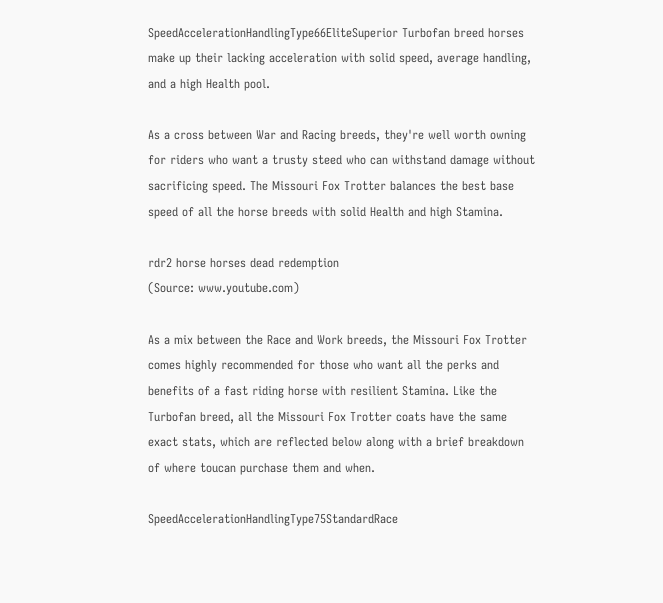SpeedAccelerationHandlingType66EliteSuperior Turbofan breed horses make up their lacking acceleration with solid speed, average handling, and a high Health pool.

As a cross between War and Racing breeds, they're well worth owning for riders who want a trusty steed who can withstand damage without sacrificing speed. The Missouri Fox Trotter balances the best base speed of all the horse breeds with solid Health and high Stamina.

rdr2 horse horses dead redemption
(Source: www.youtube.com)

As a mix between the Race and Work breeds, the Missouri Fox Trotter comes highly recommended for those who want all the perks and benefits of a fast riding horse with resilient Stamina. Like the Turbofan breed, all the Missouri Fox Trotter coats have the same exact stats, which are reflected below along with a brief breakdown of where toucan purchase them and when.

SpeedAccelerationHandlingType75StandardRace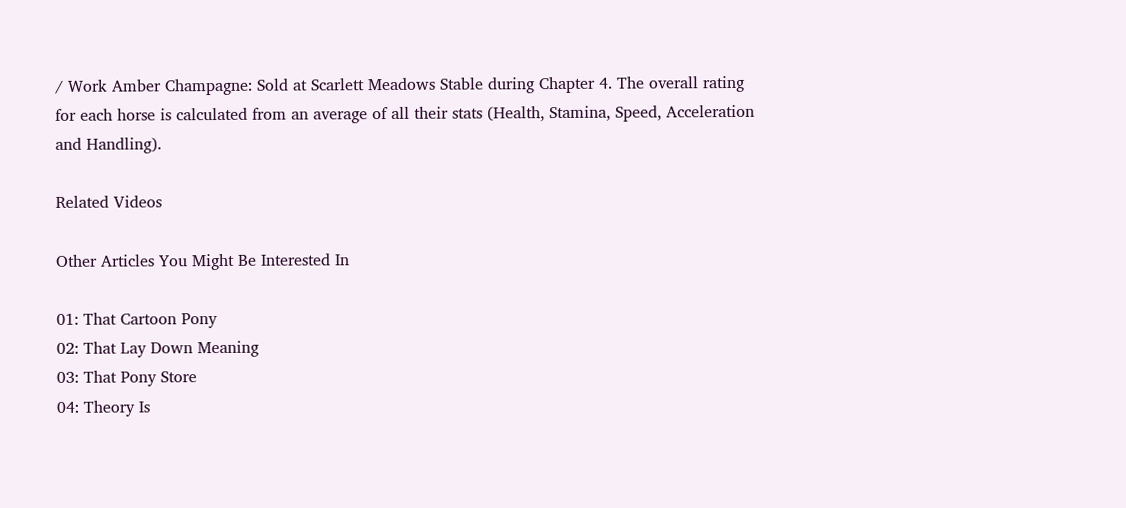/ Work Amber Champagne: Sold at Scarlett Meadows Stable during Chapter 4. The overall rating for each horse is calculated from an average of all their stats (Health, Stamina, Speed, Acceleration and Handling).

Related Videos

Other Articles You Might Be Interested In

01: That Cartoon Pony
02: That Lay Down Meaning
03: That Pony Store
04: Theory Is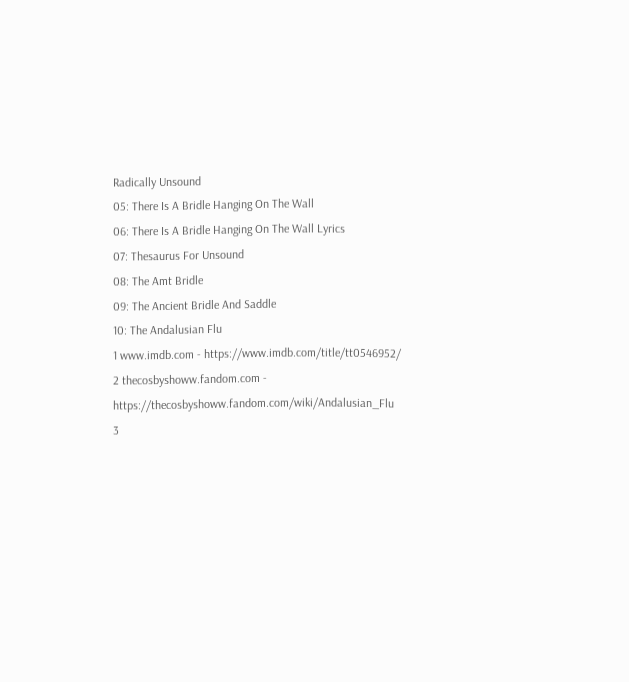Radically Unsound
05: There Is A Bridle Hanging On The Wall
06: There Is A Bridle Hanging On The Wall Lyrics
07: Thesaurus For Unsound
08: The Amt Bridle
09: The Ancient Bridle And Saddle
10: The Andalusian Flu
1 www.imdb.com - https://www.imdb.com/title/tt0546952/
2 thecosbyshoww.fandom.com - https://thecosbyshoww.fandom.com/wiki/Andalusian_Flu
3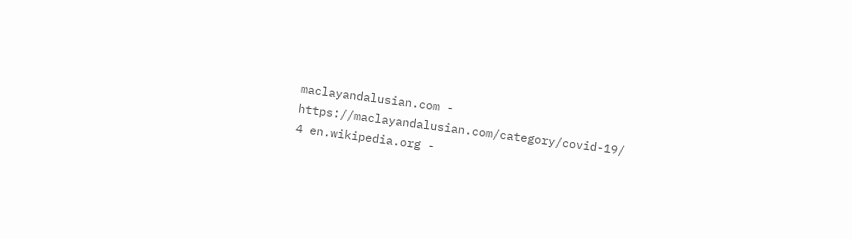maclayandalusian.com - https://maclayandalusian.com/category/covid-19/
4 en.wikipedia.org -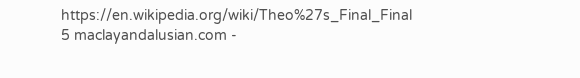https://en.wikipedia.org/wiki/Theo%27s_Final_Final
5 maclayandalusian.com -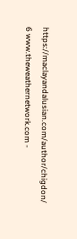https://maclayandalusian.com/author/chigdon/
6 www.theweathernetwork.com -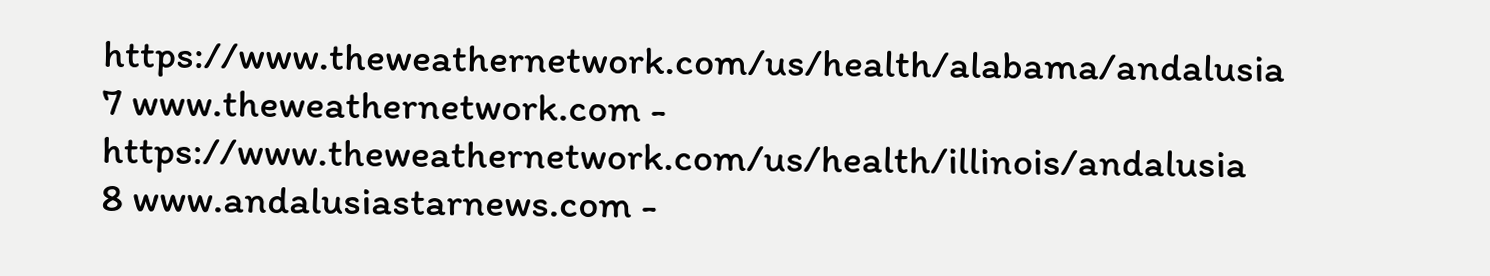https://www.theweathernetwork.com/us/health/alabama/andalusia
7 www.theweathernetwork.com - https://www.theweathernetwork.com/us/health/illinois/andalusia
8 www.andalusiastarnews.com -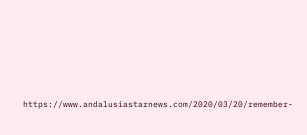https://www.andalusiastarnews.com/2020/03/20/remember-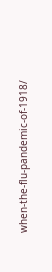when-the-flu-pandemic-of-1918/